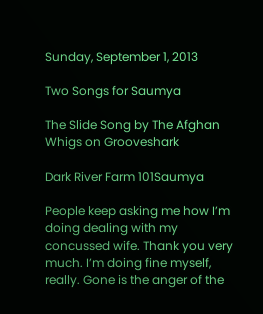Sunday, September 1, 2013

Two Songs for Saumya

The Slide Song by The Afghan Whigs on Grooveshark

Dark River Farm 101Saumya

People keep asking me how I’m doing dealing with my concussed wife. Thank you very much. I’m doing fine myself, really. Gone is the anger of the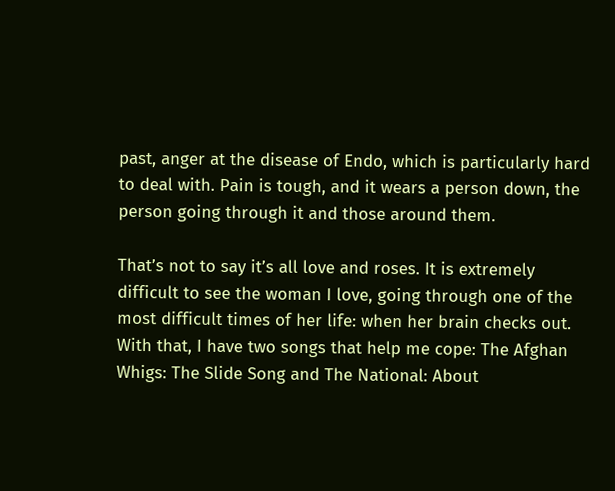past, anger at the disease of Endo, which is particularly hard to deal with. Pain is tough, and it wears a person down, the person going through it and those around them.

That’s not to say it’s all love and roses. It is extremely difficult to see the woman I love, going through one of the most difficult times of her life: when her brain checks out. With that, I have two songs that help me cope: The Afghan Whigs: The Slide Song and The National: About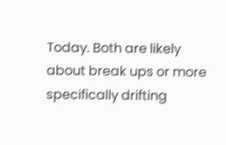Today. Both are likely about break ups or more specifically drifting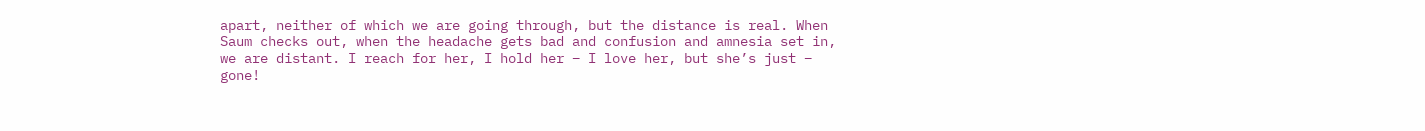apart, neither of which we are going through, but the distance is real. When Saum checks out, when the headache gets bad and confusion and amnesia set in, we are distant. I reach for her, I hold her – I love her, but she’s just – gone!